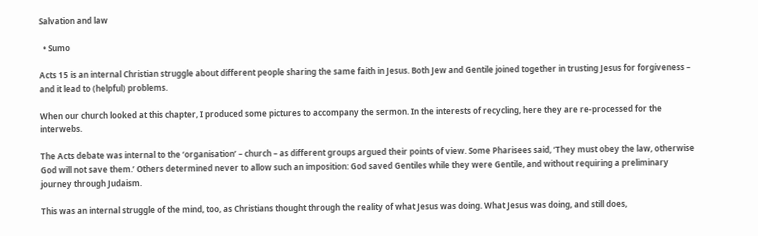Salvation and law

  • Sumo

Acts 15 is an internal Christian struggle about different people sharing the same faith in Jesus. Both Jew and Gentile joined together in trusting Jesus for forgiveness – and it lead to (helpful) problems.

When our church looked at this chapter, I produced some pictures to accompany the sermon. In the interests of recycling, here they are re-processed for the interwebs.

The Acts debate was internal to the ‘organisation’ – church – as different groups argued their points of view. Some Pharisees said, ‘They must obey the law, otherwise God will not save them.’ Others determined never to allow such an imposition: God saved Gentiles while they were Gentile, and without requiring a preliminary journey through Judaism.

This was an internal struggle of the mind, too, as Christians thought through the reality of what Jesus was doing. What Jesus was doing, and still does,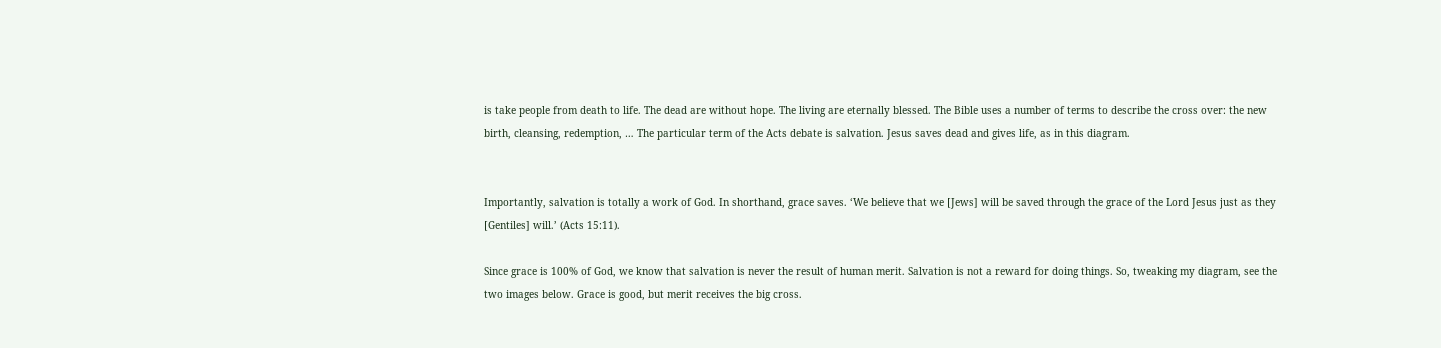is take people from death to life. The dead are without hope. The living are eternally blessed. The Bible uses a number of terms to describe the cross over: the new birth, cleansing, redemption, … The particular term of the Acts debate is salvation. Jesus saves dead and gives life, as in this diagram.


Importantly, salvation is totally a work of God. In shorthand, grace saves. ‘We believe that we [Jews] will be saved through the grace of the Lord Jesus just as they [Gentiles] will.’ (Acts 15:11).

Since grace is 100% of God, we know that salvation is never the result of human merit. Salvation is not a reward for doing things. So, tweaking my diagram, see the two images below. Grace is good, but merit receives the big cross.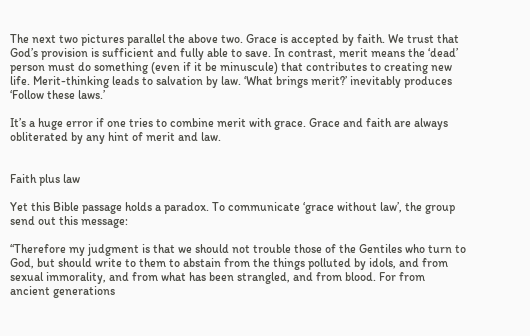The next two pictures parallel the above two. Grace is accepted by faith. We trust that God’s provision is sufficient and fully able to save. In contrast, merit means the ‘dead’ person must do something (even if it be minuscule) that contributes to creating new life. Merit-thinking leads to salvation by law. ‘What brings merit?’ inevitably produces ‘Follow these laws.’

It’s a huge error if one tries to combine merit with grace. Grace and faith are always obliterated by any hint of merit and law.


Faith plus law

Yet this Bible passage holds a paradox. To communicate ‘grace without law’, the group send out this message:

“Therefore my judgment is that we should not trouble those of the Gentiles who turn to God, but should write to them to abstain from the things polluted by idols, and from sexual immorality, and from what has been strangled, and from blood. For from ancient generations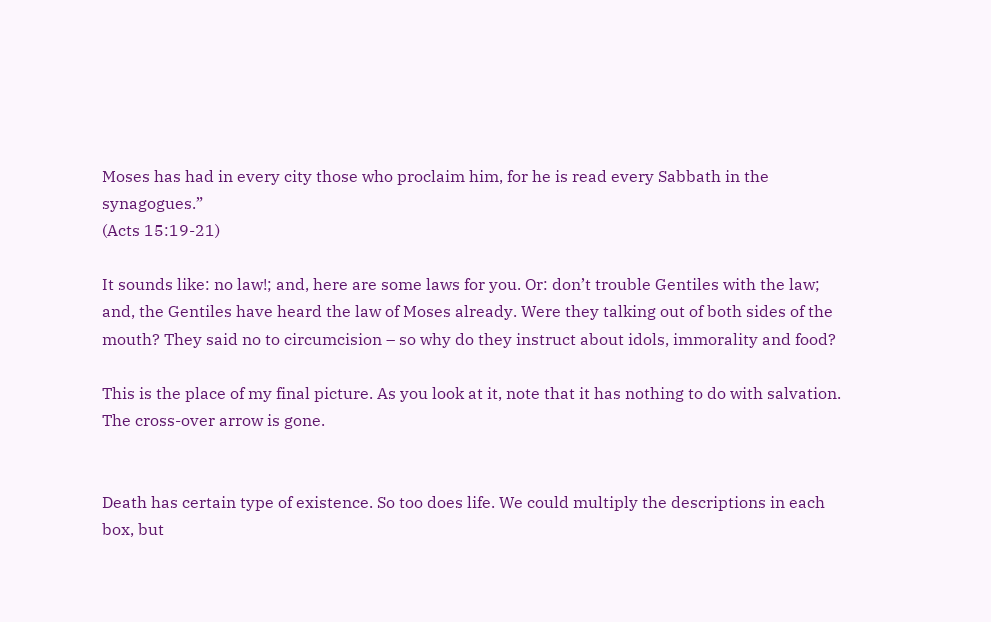Moses has had in every city those who proclaim him, for he is read every Sabbath in the synagogues.”
(Acts 15:19-21)

It sounds like: no law!; and, here are some laws for you. Or: don’t trouble Gentiles with the law; and, the Gentiles have heard the law of Moses already. Were they talking out of both sides of the mouth? They said no to circumcision – so why do they instruct about idols, immorality and food?

This is the place of my final picture. As you look at it, note that it has nothing to do with salvation. The cross-over arrow is gone.


Death has certain type of existence. So too does life. We could multiply the descriptions in each box, but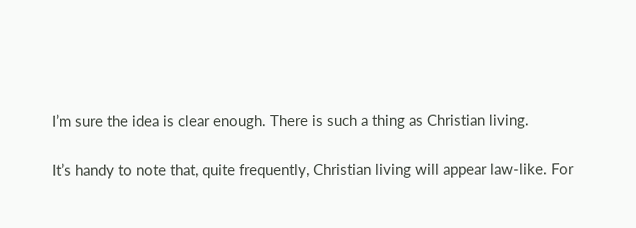I’m sure the idea is clear enough. There is such a thing as Christian living.

It’s handy to note that, quite frequently, Christian living will appear law-like. For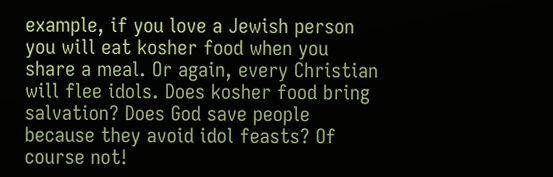example, if you love a Jewish person you will eat kosher food when you share a meal. Or again, every Christian will flee idols. Does kosher food bring salvation? Does God save people because they avoid idol feasts? Of course not!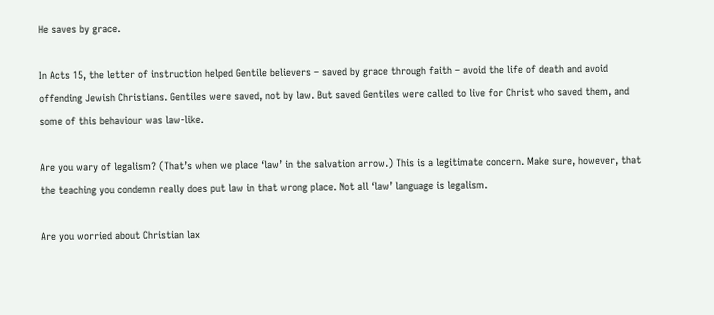He saves by grace.

In Acts 15, the letter of instruction helped Gentile believers – saved by grace through faith – avoid the life of death and avoid offending Jewish Christians. Gentiles were saved, not by law. But saved Gentiles were called to live for Christ who saved them, and some of this behaviour was law-like.

Are you wary of legalism? (That’s when we place ‘law’ in the salvation arrow.) This is a legitimate concern. Make sure, however, that the teaching you condemn really does put law in that wrong place. Not all ‘law’ language is legalism.

Are you worried about Christian lax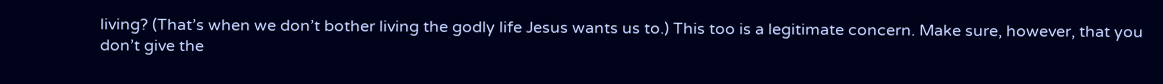living? (That’s when we don’t bother living the godly life Jesus wants us to.) This too is a legitimate concern. Make sure, however, that you don’t give the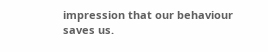impression that our behaviour saves us.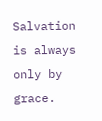Salvation is always only by grace.